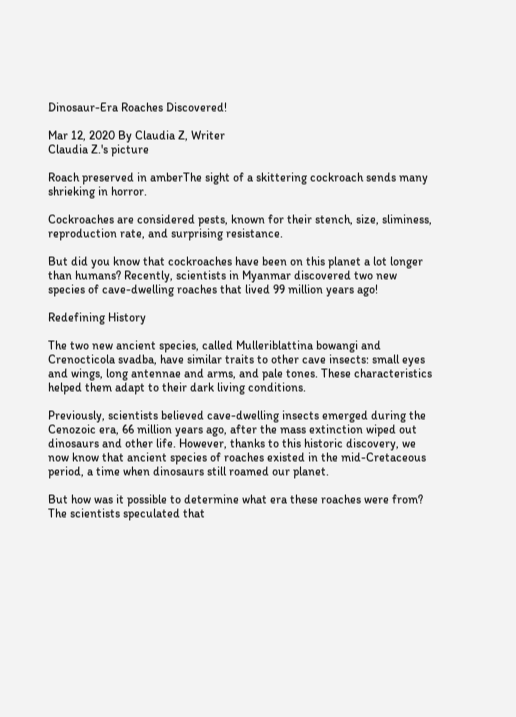Dinosaur-Era Roaches Discovered!

Mar 12, 2020 By Claudia Z, Writer
Claudia Z.'s picture

Roach preserved in amberThe sight of a skittering cockroach sends many shrieking in horror.

Cockroaches are considered pests, known for their stench, size, sliminess, reproduction rate, and surprising resistance.

But did you know that cockroaches have been on this planet a lot longer than humans? Recently, scientists in Myanmar discovered two new species of cave-dwelling roaches that lived 99 million years ago!

Redefining History

The two new ancient species, called Mulleriblattina bowangi and Crenocticola svadba, have similar traits to other cave insects: small eyes and wings, long antennae and arms, and pale tones. These characteristics helped them adapt to their dark living conditions.

Previously, scientists believed cave-dwelling insects emerged during the Cenozoic era, 66 million years ago, after the mass extinction wiped out dinosaurs and other life. However, thanks to this historic discovery, we now know that ancient species of roaches existed in the mid-Cretaceous period, a time when dinosaurs still roamed our planet.

But how was it possible to determine what era these roaches were from? The scientists speculated that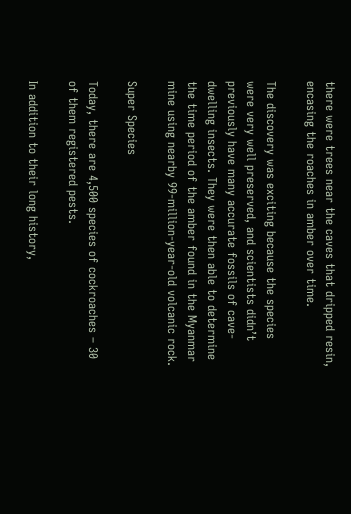there were trees near the caves that dripped resin, encasing the roaches in amber over time.

The discovery was exciting because the species were very well preserved, and scientists didn’t previously have many accurate fossils of cave-dwelling insects. They were then able to determine the time period of the amber found in the Myanmar mine using nearby 99-million-year-old volcanic rock.

Super Species

Today, there are 4,500 species of cockroaches – 30 of them registered pests.

In addition to their long history,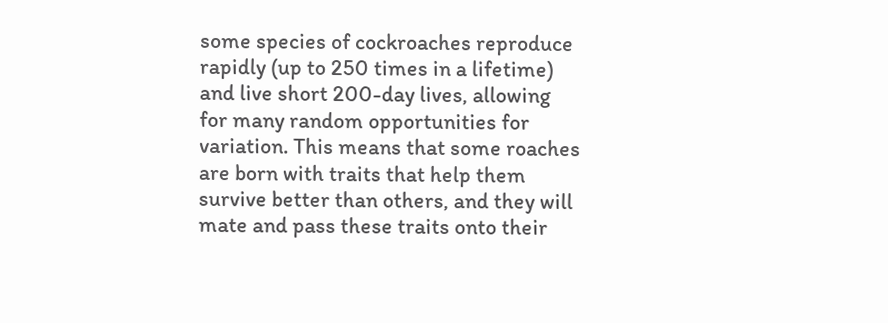some species of cockroaches reproduce rapidly (up to 250 times in a lifetime) and live short 200-day lives, allowing for many random opportunities for variation. This means that some roaches are born with traits that help them survive better than others, and they will mate and pass these traits onto their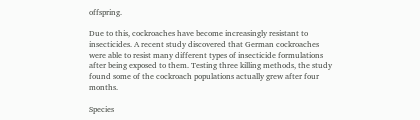offspring.

Due to this, cockroaches have become increasingly resistant to insecticides. A recent study discovered that German cockroaches were able to resist many different types of insecticide formulations after being exposed to them. Testing three killing methods, the study found some of the cockroach populations actually grew after four months.

Species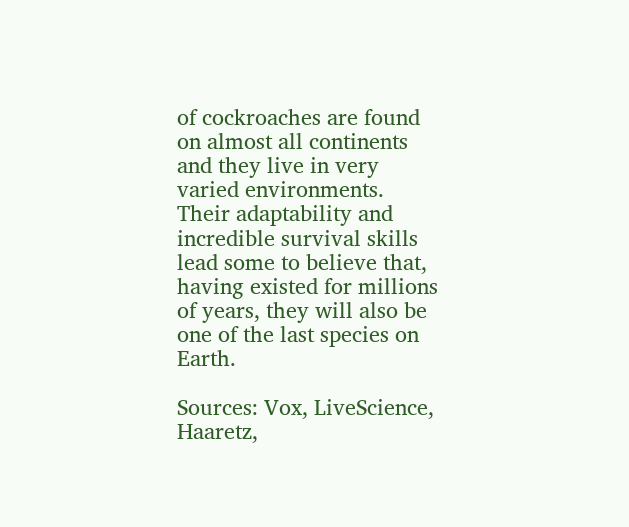of cockroaches are found on almost all continents and they live in very varied environments. Their adaptability and incredible survival skills lead some to believe that, having existed for millions of years, they will also be one of the last species on Earth.

Sources: Vox, LiveScience, Haaretz,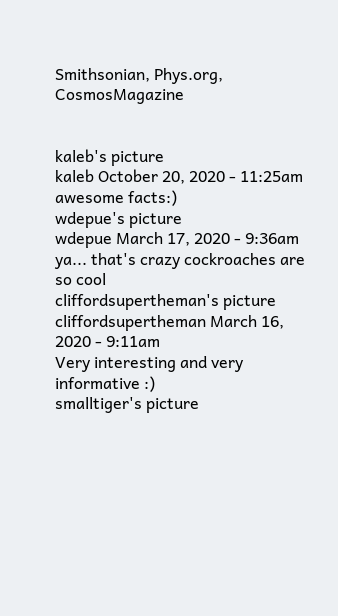Smithsonian, Phys.org, CosmosMagazine


kaleb's picture
kaleb October 20, 2020 - 11:25am
awesome facts:)
wdepue's picture
wdepue March 17, 2020 - 9:36am
ya... that's crazy cockroaches are so cool
cliffordsupertheman's picture
cliffordsupertheman March 16, 2020 - 9:11am
Very interesting and very informative :)
smalltiger's picture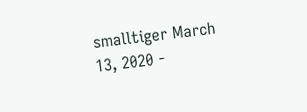smalltiger March 13, 2020 -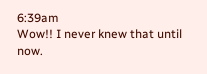6:39am
Wow!! I never knew that until now.